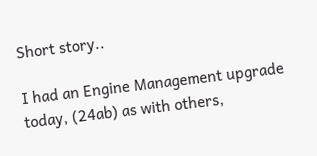Short story..

I had an Engine Management upgrade today, (24ab) as with others,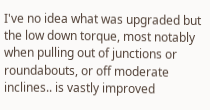I've no idea what was upgraded but the low down torque, most notably when pulling out of junctions or roundabouts, or off moderate inclines.. is vastly improved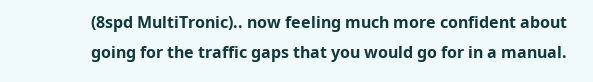(8spd MultiTronic).. now feeling much more confident about going for the traffic gaps that you would go for in a manual.